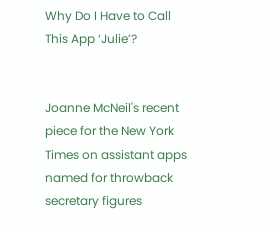Why Do I Have to Call This App ‘Julie’?


Joanne McNeil's recent piece for the New York Times on assistant apps named for throwback secretary figures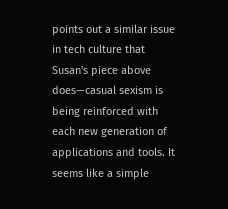points out a similar issue in tech culture that Susan's piece above does—casual sexism is being reinforced with each new generation of applications and tools. It seems like a simple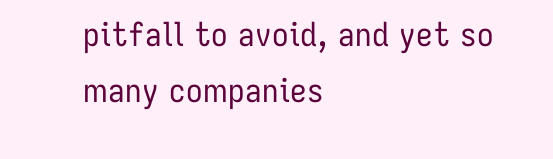pitfall to avoid, and yet so many companies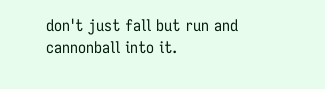don't just fall but run and cannonball into it.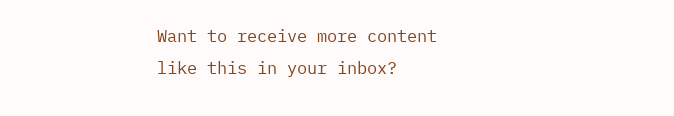Want to receive more content like this in your inbox?